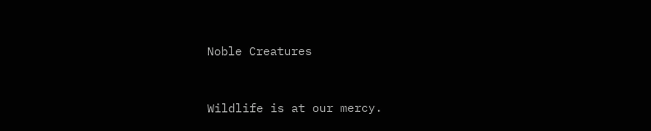Noble Creatures


Wildlife is at our mercy.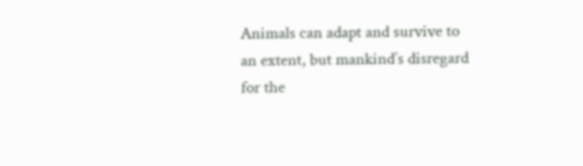Animals can adapt and survive to an extent, but mankind’s disregard for the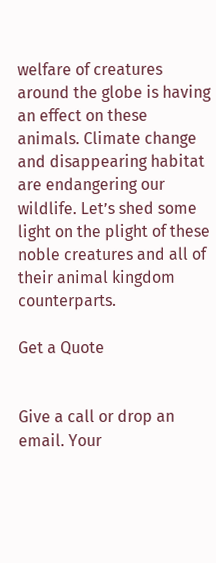welfare of creatures around the globe is having an effect on these animals. Climate change and disappearing habitat are endangering our wildlife. Let’s shed some light on the plight of these noble creatures and all of their animal kingdom counterparts.

Get a Quote


Give a call or drop an email. Your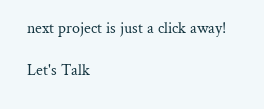next project is just a click away!

Let's Talk